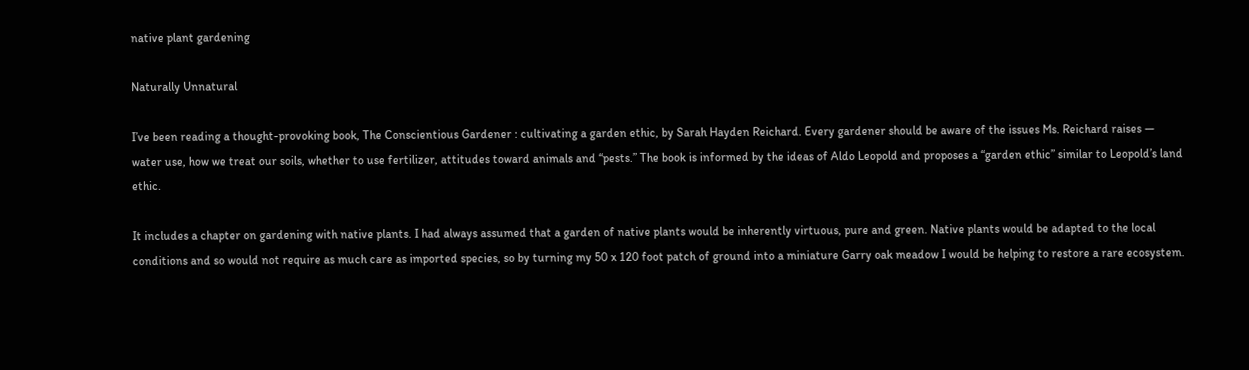native plant gardening

Naturally Unnatural

I’ve been reading a thought-provoking book, The Conscientious Gardener : cultivating a garden ethic, by Sarah Hayden Reichard. Every gardener should be aware of the issues Ms. Reichard raises — water use, how we treat our soils, whether to use fertilizer, attitudes toward animals and “pests.” The book is informed by the ideas of Aldo Leopold and proposes a “garden ethic” similar to Leopold’s land ethic.

It includes a chapter on gardening with native plants. I had always assumed that a garden of native plants would be inherently virtuous, pure and green. Native plants would be adapted to the local conditions and so would not require as much care as imported species, so by turning my 50 x 120 foot patch of ground into a miniature Garry oak meadow I would be helping to restore a rare ecosystem.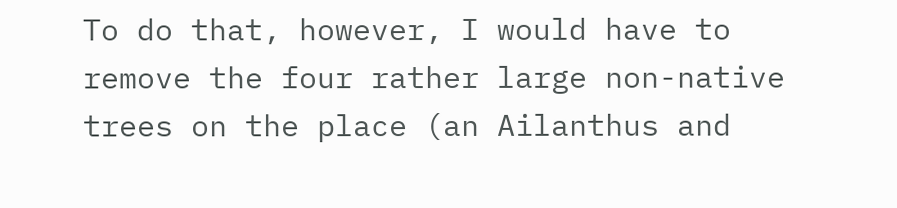To do that, however, I would have to remove the four rather large non-native trees on the place (an Ailanthus and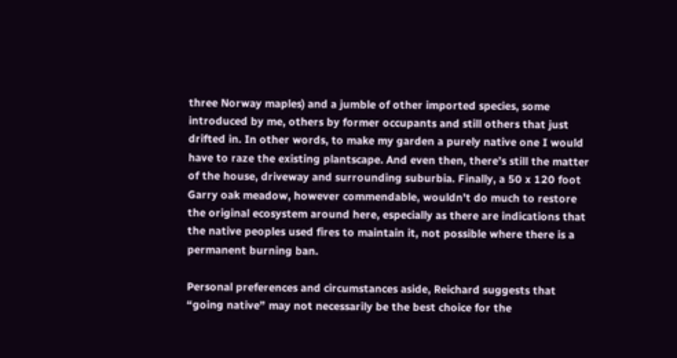three Norway maples) and a jumble of other imported species, some introduced by me, others by former occupants and still others that just drifted in. In other words, to make my garden a purely native one I would have to raze the existing plantscape. And even then, there’s still the matter of the house, driveway and surrounding suburbia. Finally, a 50 x 120 foot Garry oak meadow, however commendable, wouldn’t do much to restore the original ecosystem around here, especially as there are indications that the native peoples used fires to maintain it, not possible where there is a permanent burning ban.

Personal preferences and circumstances aside, Reichard suggests that “going native” may not necessarily be the best choice for the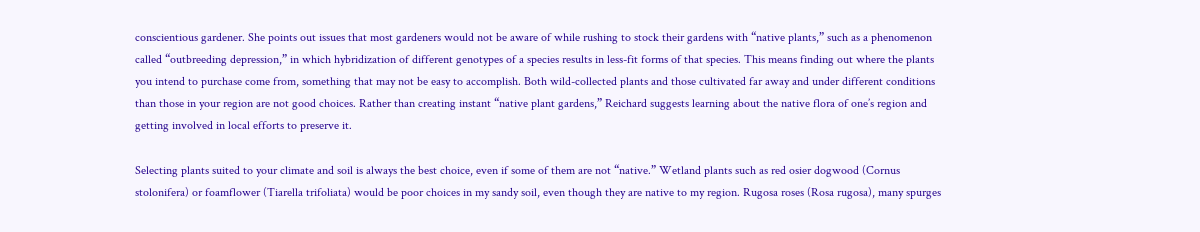conscientious gardener. She points out issues that most gardeners would not be aware of while rushing to stock their gardens with “native plants,” such as a phenomenon called “outbreeding depression,” in which hybridization of different genotypes of a species results in less-fit forms of that species. This means finding out where the plants you intend to purchase come from, something that may not be easy to accomplish. Both wild-collected plants and those cultivated far away and under different conditions than those in your region are not good choices. Rather than creating instant “native plant gardens,” Reichard suggests learning about the native flora of one’s region and getting involved in local efforts to preserve it.

Selecting plants suited to your climate and soil is always the best choice, even if some of them are not “native.” Wetland plants such as red osier dogwood (Cornus stolonifera) or foamflower (Tiarella trifoliata) would be poor choices in my sandy soil, even though they are native to my region. Rugosa roses (Rosa rugosa), many spurges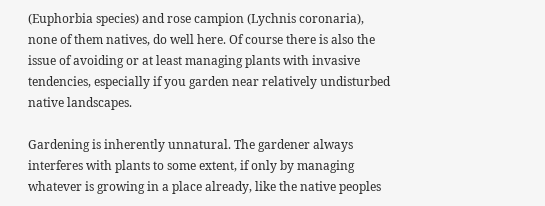(Euphorbia species) and rose campion (Lychnis coronaria), none of them natives, do well here. Of course there is also the issue of avoiding or at least managing plants with invasive tendencies, especially if you garden near relatively undisturbed native landscapes.

Gardening is inherently unnatural. The gardener always interferes with plants to some extent, if only by managing whatever is growing in a place already, like the native peoples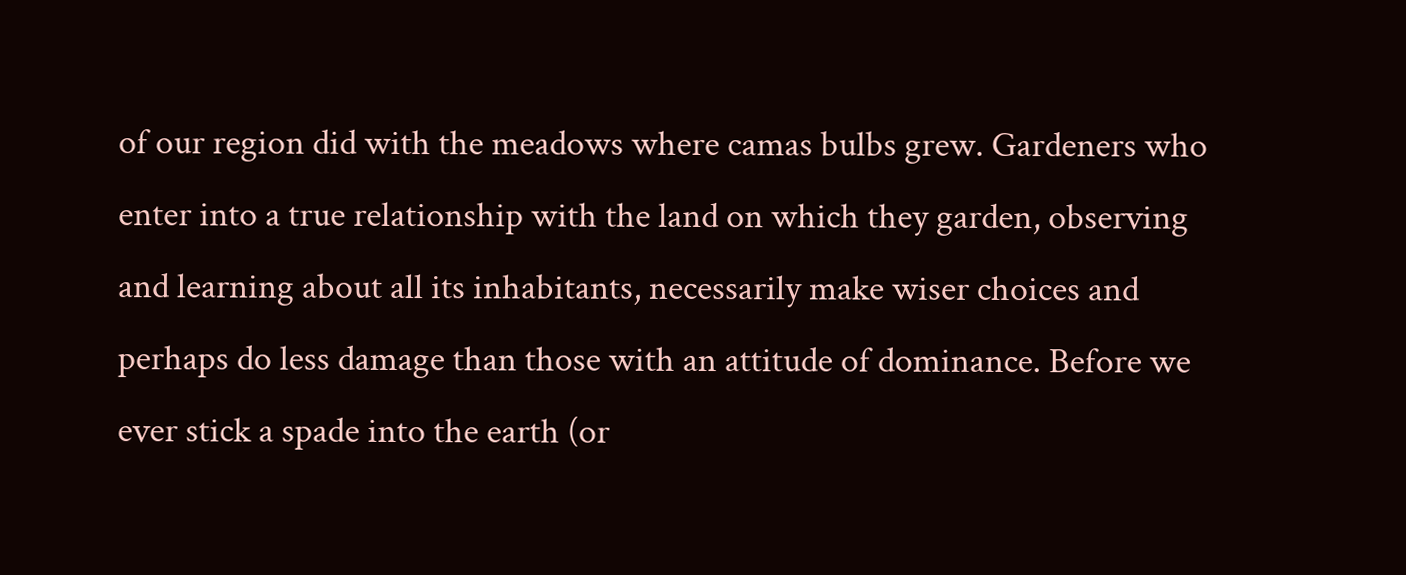of our region did with the meadows where camas bulbs grew. Gardeners who enter into a true relationship with the land on which they garden, observing and learning about all its inhabitants, necessarily make wiser choices and perhaps do less damage than those with an attitude of dominance. Before we ever stick a spade into the earth (or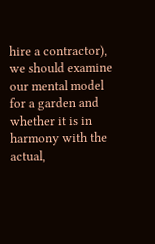hire a contractor), we should examine our mental model for a garden and whether it is in harmony with the actual,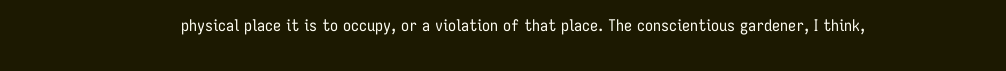physical place it is to occupy, or a violation of that place. The conscientious gardener, I think,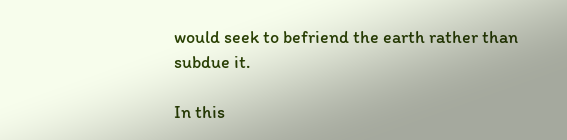would seek to befriend the earth rather than subdue it.

In this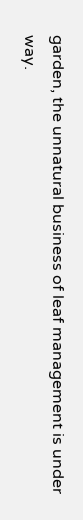garden, the unnatural business of leaf management is under way.